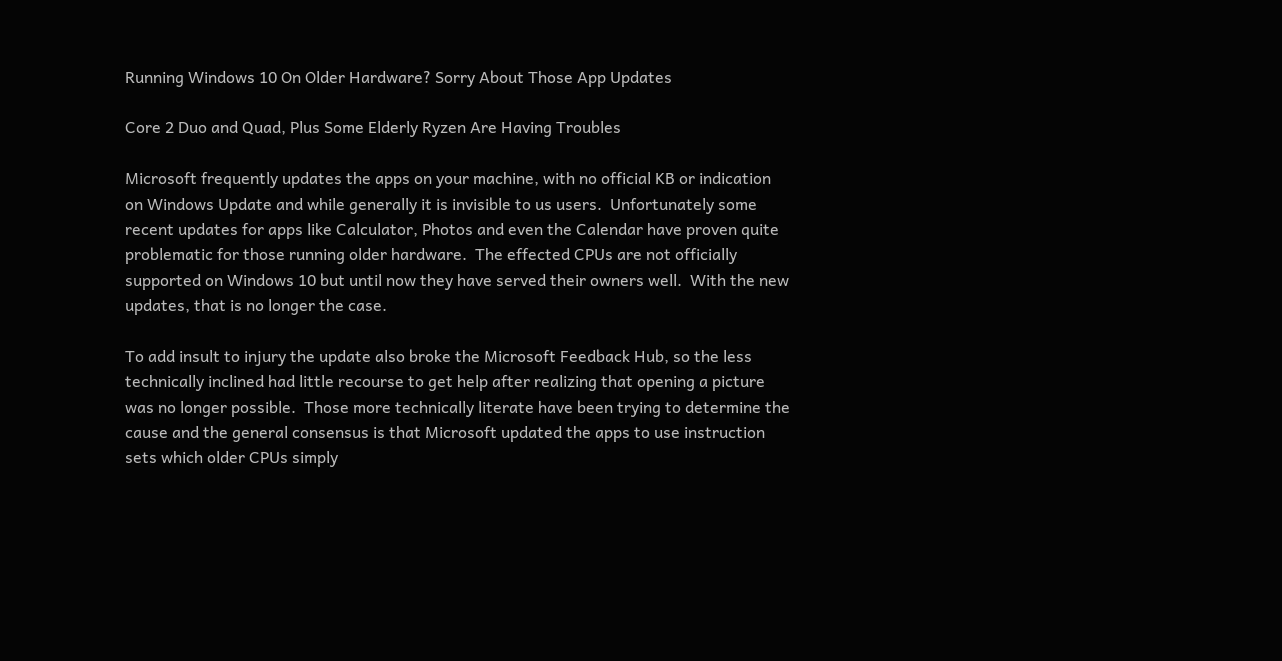Running Windows 10 On Older Hardware? Sorry About Those App Updates

Core 2 Duo and Quad, Plus Some Elderly Ryzen Are Having Troubles

Microsoft frequently updates the apps on your machine, with no official KB or indication on Windows Update and while generally it is invisible to us users.  Unfortunately some recent updates for apps like Calculator, Photos and even the Calendar have proven quite problematic for those running older hardware.  The effected CPUs are not officially supported on Windows 10 but until now they have served their owners well.  With the new updates, that is no longer the case.

To add insult to injury the update also broke the Microsoft Feedback Hub, so the less technically inclined had little recourse to get help after realizing that opening a picture was no longer possible.  Those more technically literate have been trying to determine the cause and the general consensus is that Microsoft updated the apps to use instruction sets which older CPUs simply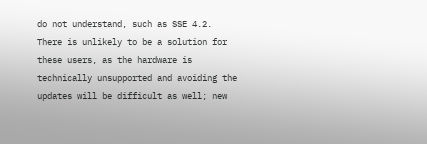do not understand, such as SSE 4.2.  There is unlikely to be a solution for these users, as the hardware is technically unsupported and avoiding the updates will be difficult as well; new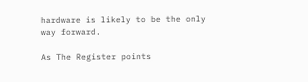hardware is likely to be the only way forward.

As The Register points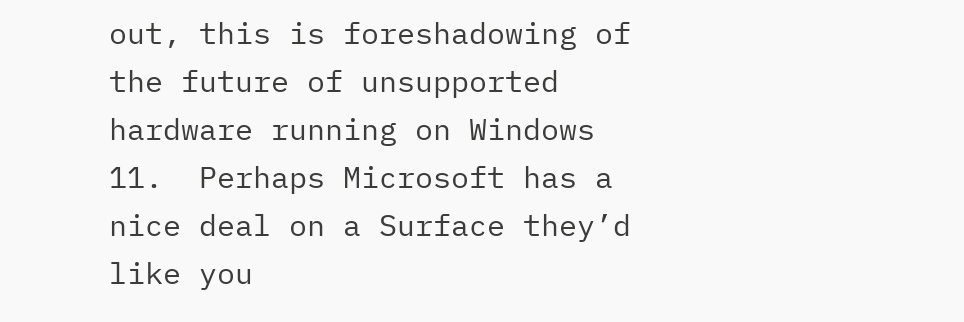out, this is foreshadowing of the future of unsupported hardware running on Windows 11.  Perhaps Microsoft has a nice deal on a Surface they’d like you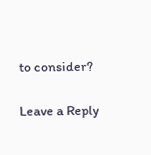to consider?

Leave a Reply